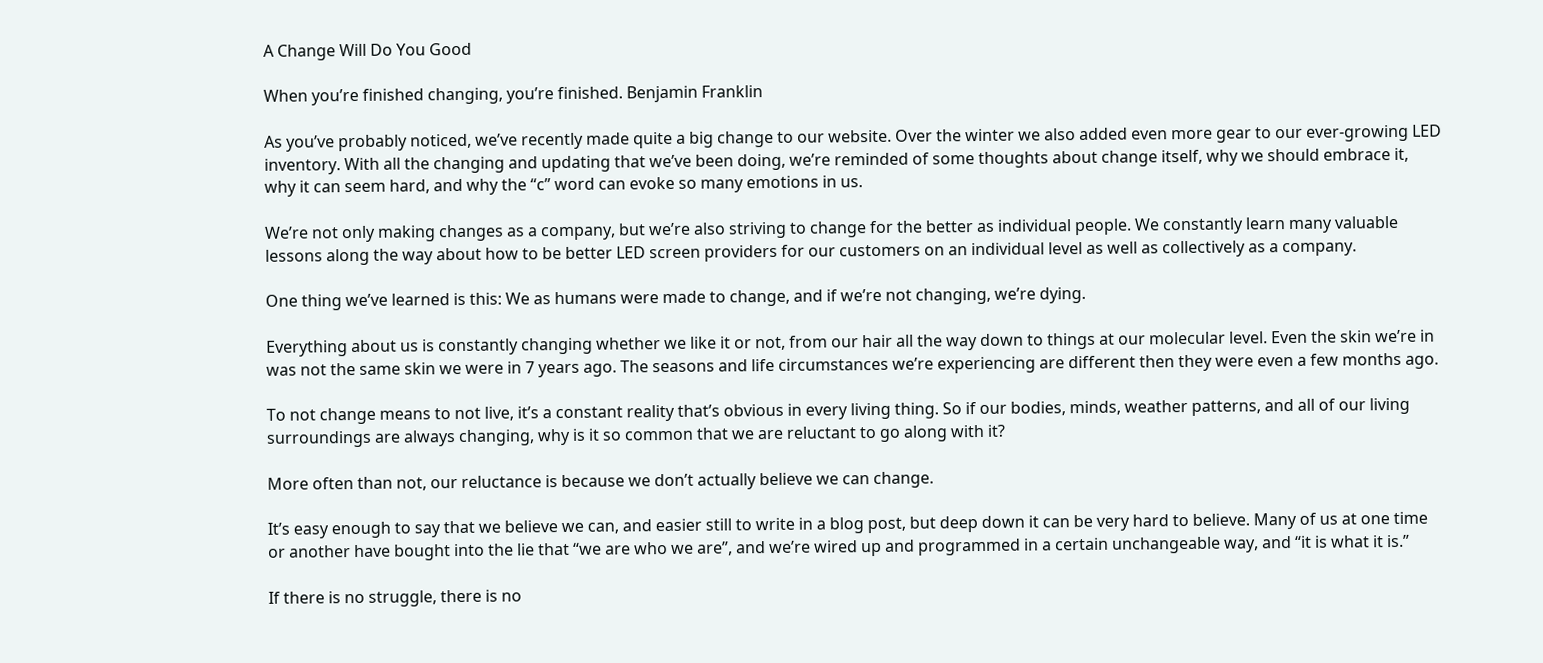A Change Will Do You Good

When you’re finished changing, you’re finished. Benjamin Franklin

As you’ve probably noticed, we’ve recently made quite a big change to our website. Over the winter we also added even more gear to our ever-growing LED inventory. With all the changing and updating that we’ve been doing, we’re reminded of some thoughts about change itself, why we should embrace it, why it can seem hard, and why the “c” word can evoke so many emotions in us.

We’re not only making changes as a company, but we’re also striving to change for the better as individual people. We constantly learn many valuable lessons along the way about how to be better LED screen providers for our customers on an individual level as well as collectively as a company.

One thing we’ve learned is this: We as humans were made to change, and if we’re not changing, we’re dying.

Everything about us is constantly changing whether we like it or not, from our hair all the way down to things at our molecular level. Even the skin we’re in was not the same skin we were in 7 years ago. The seasons and life circumstances we’re experiencing are different then they were even a few months ago.

To not change means to not live, it’s a constant reality that’s obvious in every living thing. So if our bodies, minds, weather patterns, and all of our living surroundings are always changing, why is it so common that we are reluctant to go along with it?

More often than not, our reluctance is because we don’t actually believe we can change.

It’s easy enough to say that we believe we can, and easier still to write in a blog post, but deep down it can be very hard to believe. Many of us at one time or another have bought into the lie that “we are who we are”, and we’re wired up and programmed in a certain unchangeable way, and “it is what it is.”

If there is no struggle, there is no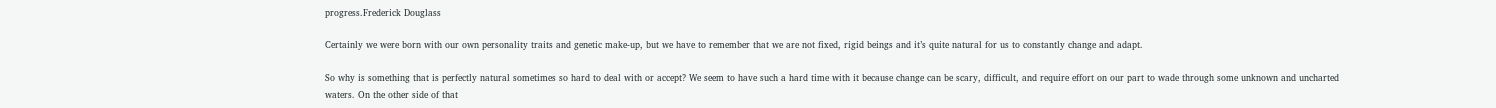progress.Frederick Douglass

Certainly we were born with our own personality traits and genetic make-up, but we have to remember that we are not fixed, rigid beings and it’s quite natural for us to constantly change and adapt.

So why is something that is perfectly natural sometimes so hard to deal with or accept? We seem to have such a hard time with it because change can be scary, difficult, and require effort on our part to wade through some unknown and uncharted waters. On the other side of that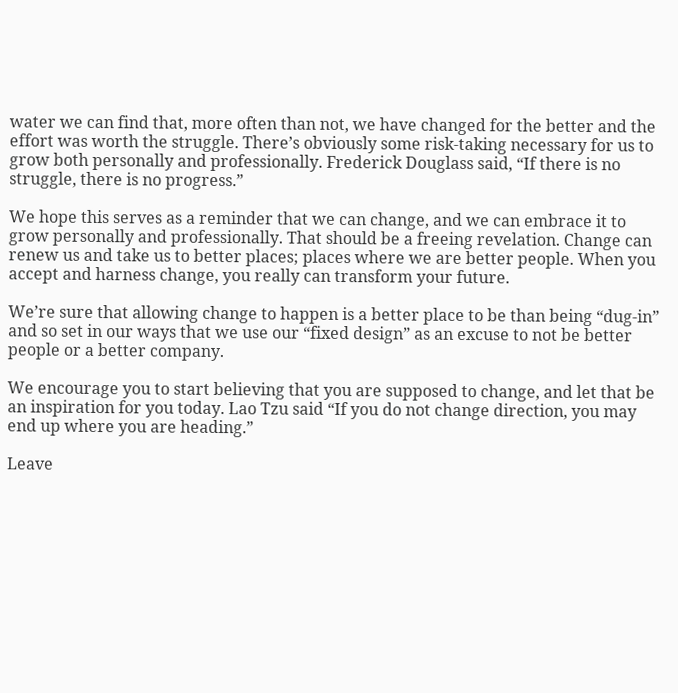water we can find that, more often than not, we have changed for the better and the effort was worth the struggle. There’s obviously some risk-taking necessary for us to grow both personally and professionally. Frederick Douglass said, “If there is no struggle, there is no progress.”

We hope this serves as a reminder that we can change, and we can embrace it to grow personally and professionally. That should be a freeing revelation. Change can renew us and take us to better places; places where we are better people. When you accept and harness change, you really can transform your future.

We’re sure that allowing change to happen is a better place to be than being “dug-in” and so set in our ways that we use our “fixed design” as an excuse to not be better people or a better company.

We encourage you to start believing that you are supposed to change, and let that be an inspiration for you today. Lao Tzu said “If you do not change direction, you may end up where you are heading.”

Leave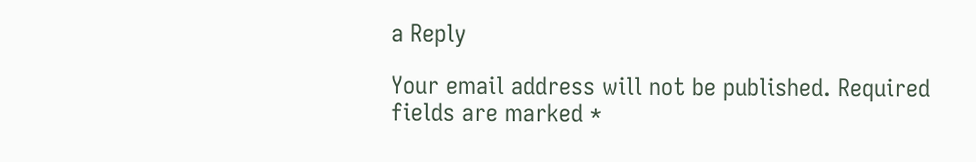a Reply

Your email address will not be published. Required fields are marked *